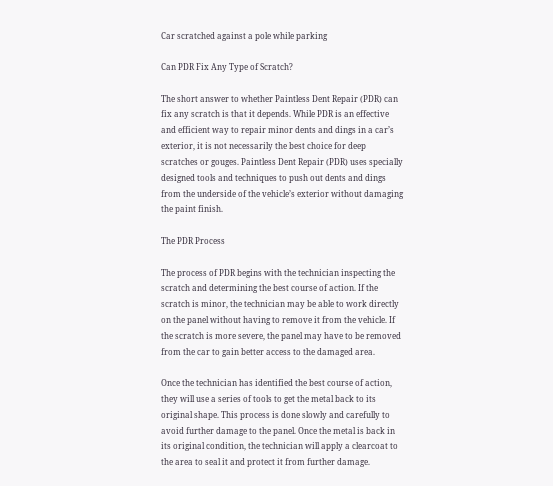Car scratched against a pole while parking

Can PDR Fix Any Type of Scratch?

The short answer to whether Paintless Dent Repair (PDR) can fix any scratch is that it depends. While PDR is an effective and efficient way to repair minor dents and dings in a car’s exterior, it is not necessarily the best choice for deep scratches or gouges. Paintless Dent Repair (PDR) uses specially designed tools and techniques to push out dents and dings from the underside of the vehicle’s exterior without damaging the paint finish.

The PDR Process

The process of PDR begins with the technician inspecting the scratch and determining the best course of action. If the scratch is minor, the technician may be able to work directly on the panel without having to remove it from the vehicle. If the scratch is more severe, the panel may have to be removed from the car to gain better access to the damaged area.

Once the technician has identified the best course of action, they will use a series of tools to get the metal back to its original shape. This process is done slowly and carefully to avoid further damage to the panel. Once the metal is back in its original condition, the technician will apply a clearcoat to the area to seal it and protect it from further damage.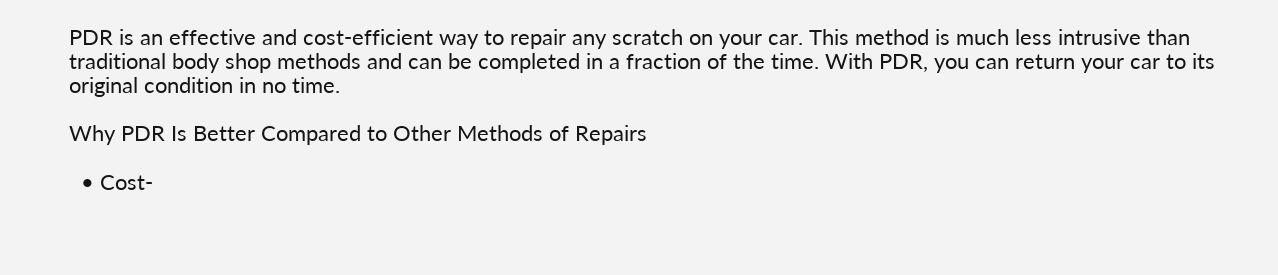PDR is an effective and cost-efficient way to repair any scratch on your car. This method is much less intrusive than traditional body shop methods and can be completed in a fraction of the time. With PDR, you can return your car to its original condition in no time.

Why PDR Is Better Compared to Other Methods of Repairs

  • Cost-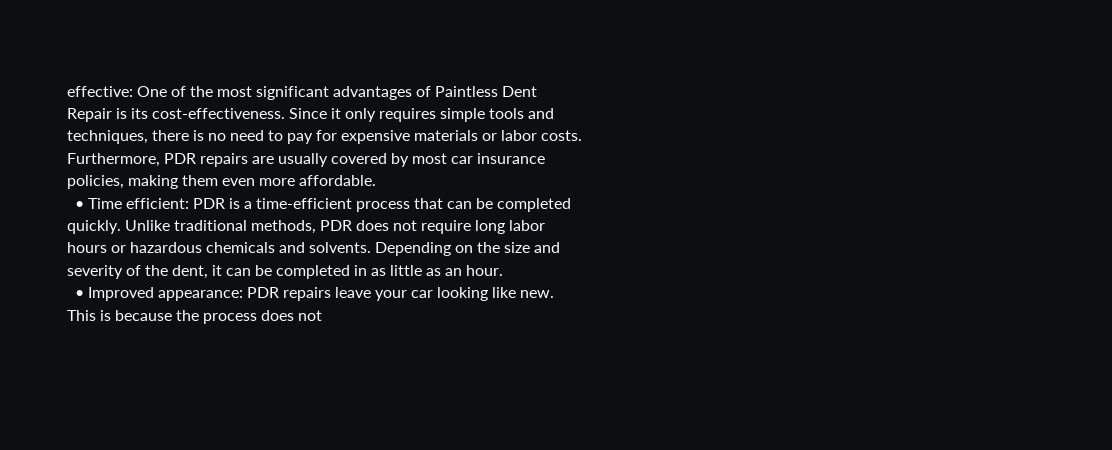effective: One of the most significant advantages of Paintless Dent Repair is its cost-effectiveness. Since it only requires simple tools and techniques, there is no need to pay for expensive materials or labor costs. Furthermore, PDR repairs are usually covered by most car insurance policies, making them even more affordable.
  • Time efficient: PDR is a time-efficient process that can be completed quickly. Unlike traditional methods, PDR does not require long labor hours or hazardous chemicals and solvents. Depending on the size and severity of the dent, it can be completed in as little as an hour.
  • Improved appearance: PDR repairs leave your car looking like new. This is because the process does not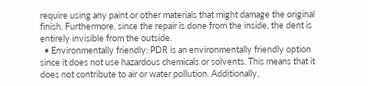require using any paint or other materials that might damage the original finish. Furthermore, since the repair is done from the inside, the dent is entirely invisible from the outside.
  • Environmentally friendly: PDR is an environmentally friendly option since it does not use hazardous chemicals or solvents. This means that it does not contribute to air or water pollution. Additionally,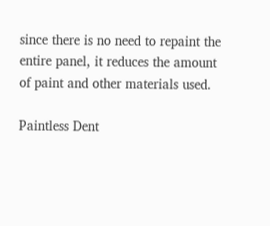since there is no need to repaint the entire panel, it reduces the amount of paint and other materials used.

Paintless Dent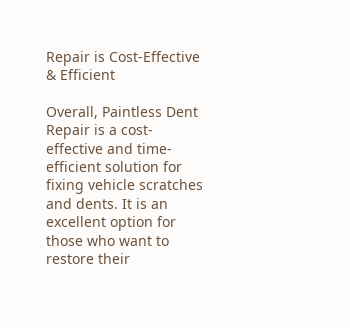Repair is Cost-Effective & Efficient

Overall, Paintless Dent Repair is a cost-effective and time-efficient solution for fixing vehicle scratches and dents. It is an excellent option for those who want to restore their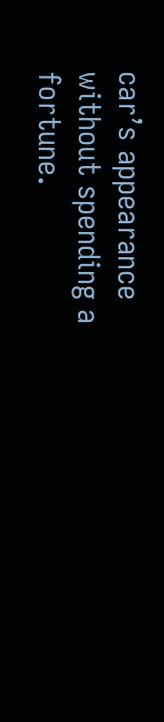car’s appearance without spending a fortune.